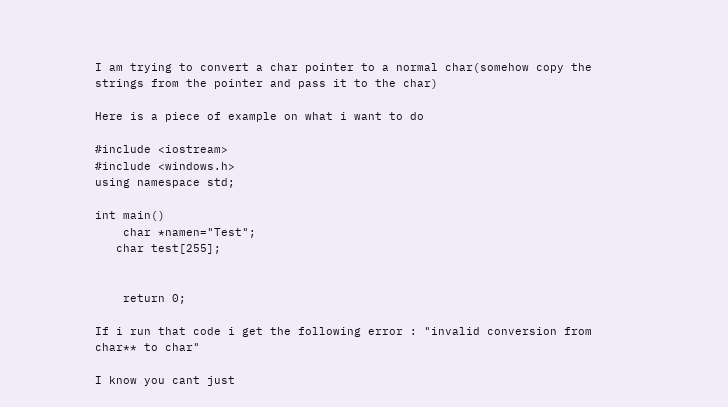I am trying to convert a char pointer to a normal char(somehow copy the strings from the pointer and pass it to the char)

Here is a piece of example on what i want to do

#include <iostream>
#include <windows.h>
using namespace std;

int main()
    char *namen="Test";
   char test[255];


    return 0;

If i run that code i get the following error : "invalid conversion from char** to char"

I know you cant just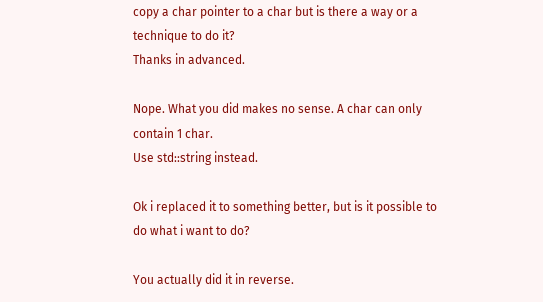copy a char pointer to a char but is there a way or a technique to do it?
Thanks in advanced.

Nope. What you did makes no sense. A char can only contain 1 char.
Use std::string instead.

Ok i replaced it to something better, but is it possible to do what i want to do?

You actually did it in reverse.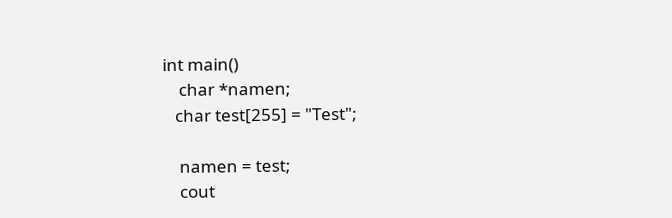int main()
    char *namen;
   char test[255] = "Test";

    namen = test;
    cout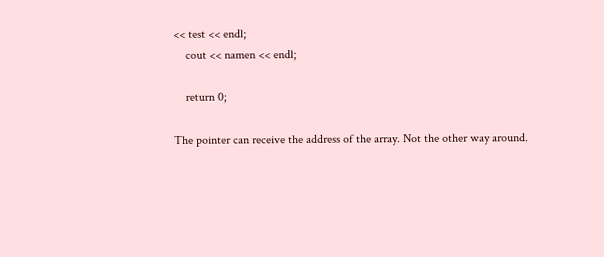<< test << endl;
    cout << namen << endl;

    return 0;

The pointer can receive the address of the array. Not the other way around.